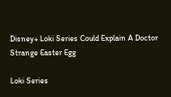Disney+ Loki Series Could Explain A Doctor Strange Easter Egg

Loki Series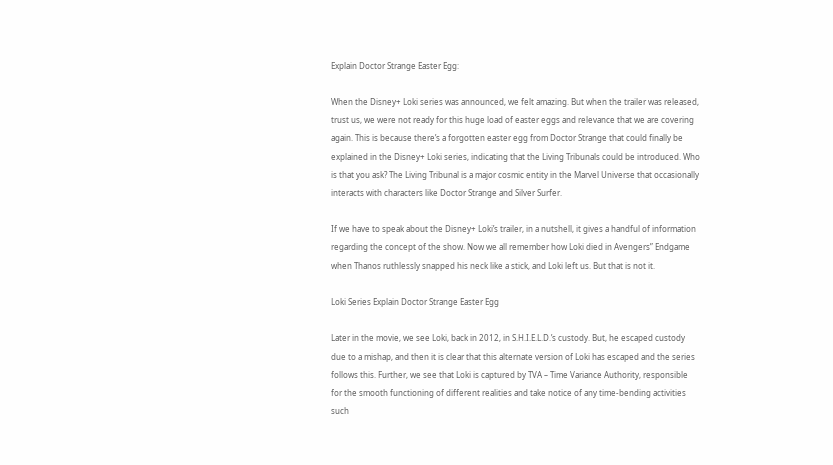Explain Doctor Strange Easter Egg:

When the Disney+ Loki series was announced, we felt amazing. But when the trailer was released, trust us, we were not ready for this huge load of easter eggs and relevance that we are covering again. This is because there’s a forgotten easter egg from Doctor Strange that could finally be explained in the Disney+ Loki series, indicating that the Living Tribunals could be introduced. Who is that you ask? The Living Tribunal is a major cosmic entity in the Marvel Universe that occasionally interacts with characters like Doctor Strange and Silver Surfer.

If we have to speak about the Disney+ Loki’s trailer, in a nutshell, it gives a handful of information regarding the concept of the show. Now we all remember how Loki died in Avengers” Endgame when Thanos ruthlessly snapped his neck like a stick, and Loki left us. But that is not it.

Loki Series Explain Doctor Strange Easter Egg

Later in the movie, we see Loki, back in 2012, in S.H.I.E.L.D.’s custody. But, he escaped custody due to a mishap, and then it is clear that this alternate version of Loki has escaped and the series follows this. Further, we see that Loki is captured by TVA – Time Variance Authority, responsible for the smooth functioning of different realities and take notice of any time-bending activities such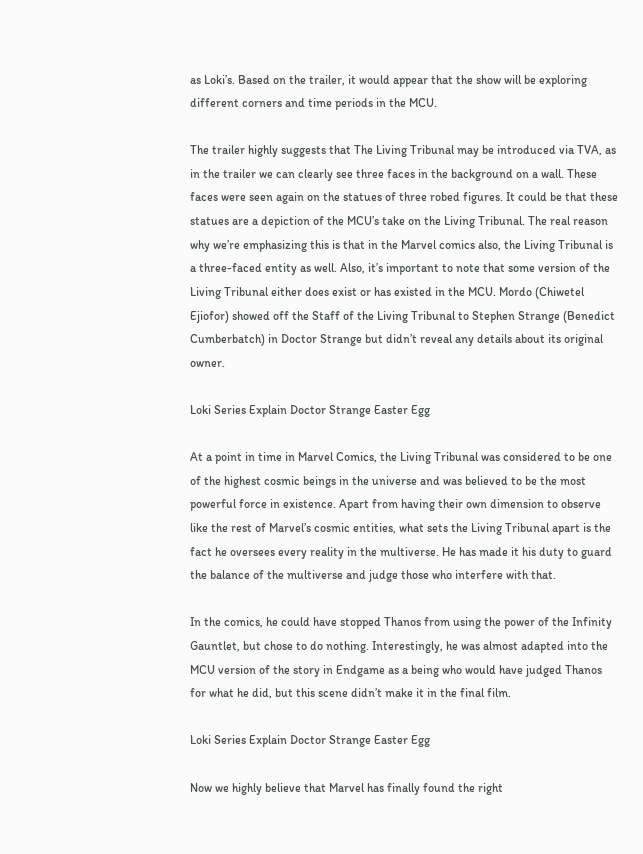as Loki’s. Based on the trailer, it would appear that the show will be exploring different corners and time periods in the MCU.

The trailer highly suggests that The Living Tribunal may be introduced via TVA, as in the trailer we can clearly see three faces in the background on a wall. These faces were seen again on the statues of three robed figures. It could be that these statues are a depiction of the MCU’s take on the Living Tribunal. The real reason why we’re emphasizing this is that in the Marvel comics also, the Living Tribunal is a three-faced entity as well. Also, it’s important to note that some version of the Living Tribunal either does exist or has existed in the MCU. Mordo (Chiwetel Ejiofor) showed off the Staff of the Living Tribunal to Stephen Strange (Benedict Cumberbatch) in Doctor Strange but didn’t reveal any details about its original owner.

Loki Series Explain Doctor Strange Easter Egg

At a point in time in Marvel Comics, the Living Tribunal was considered to be one of the highest cosmic beings in the universe and was believed to be the most powerful force in existence. Apart from having their own dimension to observe like the rest of Marvel’s cosmic entities, what sets the Living Tribunal apart is the fact he oversees every reality in the multiverse. He has made it his duty to guard the balance of the multiverse and judge those who interfere with that.

In the comics, he could have stopped Thanos from using the power of the Infinity Gauntlet, but chose to do nothing. Interestingly, he was almost adapted into the MCU version of the story in Endgame as a being who would have judged Thanos for what he did, but this scene didn’t make it in the final film.

Loki Series Explain Doctor Strange Easter Egg

Now we highly believe that Marvel has finally found the right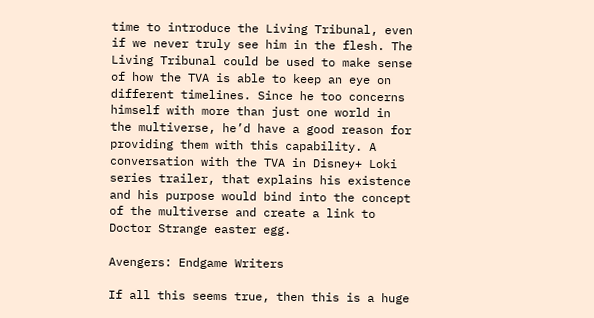time to introduce the Living Tribunal, even if we never truly see him in the flesh. The Living Tribunal could be used to make sense of how the TVA is able to keep an eye on different timelines. Since he too concerns himself with more than just one world in the multiverse, he’d have a good reason for providing them with this capability. A conversation with the TVA in Disney+ Loki series trailer, that explains his existence and his purpose would bind into the concept of the multiverse and create a link to Doctor Strange easter egg.

Avengers: Endgame Writers

If all this seems true, then this is a huge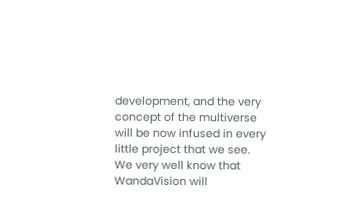development, and the very concept of the multiverse will be now infused in every little project that we see. We very well know that WandaVision will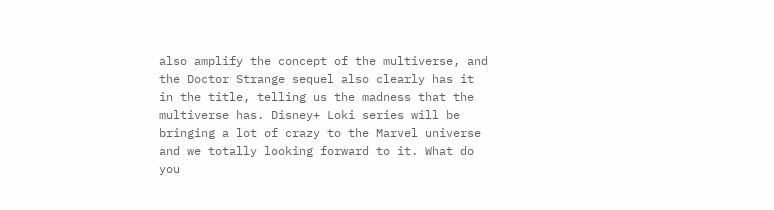also amplify the concept of the multiverse, and the Doctor Strange sequel also clearly has it in the title, telling us the madness that the multiverse has. Disney+ Loki series will be bringing a lot of crazy to the Marvel universe and we totally looking forward to it. What do you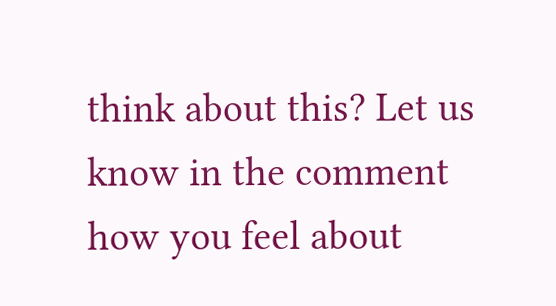think about this? Let us know in the comment how you feel about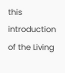this introduction of the Living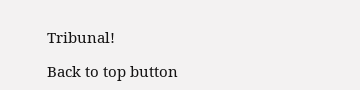Tribunal!

Back to top button